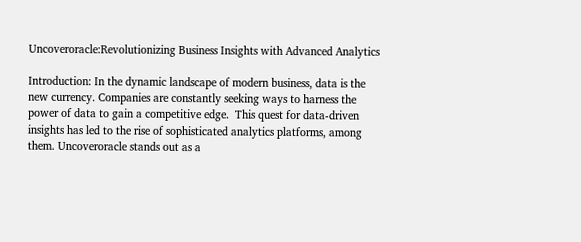Uncoveroracle:Revolutionizing Business Insights with Advanced Analytics

Introduction: In the dynamic landscape of modern business, data is the new currency. Companies are constantly seeking ways to harness the power of data to gain a competitive edge.  This quest for data-driven insights has led to the rise of sophisticated analytics platforms, among them. Uncoveroracle stands out as a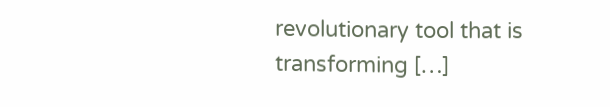revolutionary tool that is transforming […]